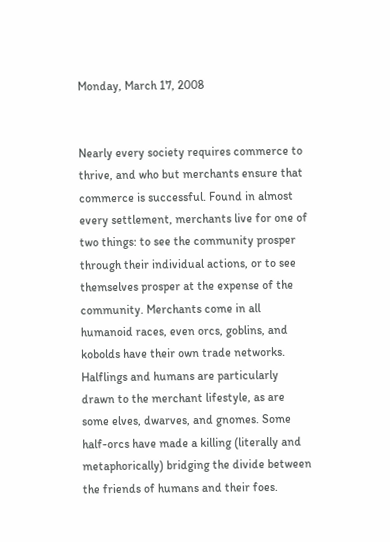Monday, March 17, 2008


Nearly every society requires commerce to thrive, and who but merchants ensure that commerce is successful. Found in almost every settlement, merchants live for one of two things: to see the community prosper through their individual actions, or to see themselves prosper at the expense of the community. Merchants come in all humanoid races, even orcs, goblins, and kobolds have their own trade networks. Halflings and humans are particularly drawn to the merchant lifestyle, as are some elves, dwarves, and gnomes. Some half-orcs have made a killing (literally and metaphorically) bridging the divide between the friends of humans and their foes.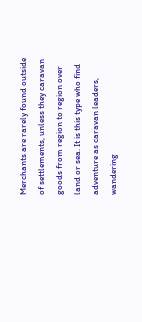Merchants are rarely found outside of settlements, unless they caravan goods from region to region over land or sea. It is this type who find adventure as caravan leaders, wandering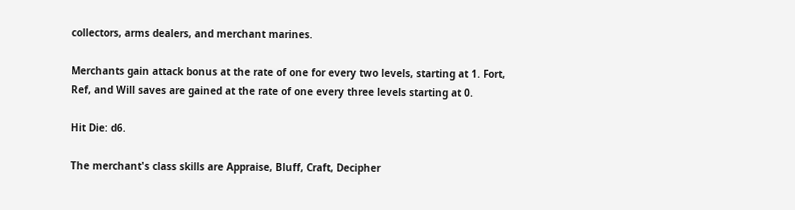collectors, arms dealers, and merchant marines.

Merchants gain attack bonus at the rate of one for every two levels, starting at 1. Fort, Ref, and Will saves are gained at the rate of one every three levels starting at 0.

Hit Die: d6.

The merchant's class skills are Appraise, Bluff, Craft, Decipher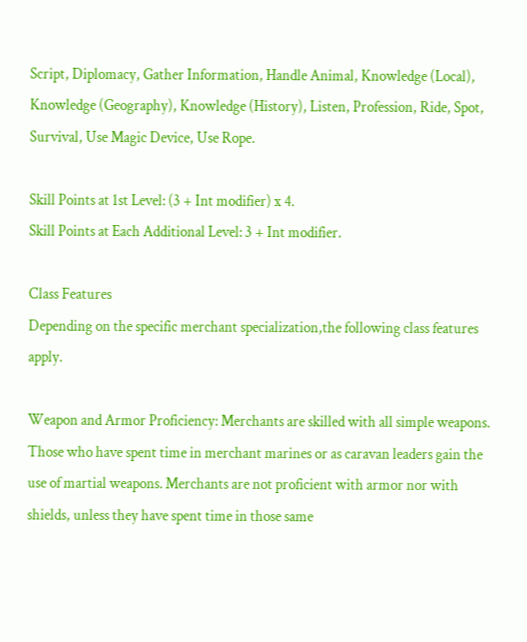Script, Diplomacy, Gather Information, Handle Animal, Knowledge (Local), Knowledge (Geography), Knowledge (History), Listen, Profession, Ride, Spot, Survival, Use Magic Device, Use Rope.

Skill Points at 1st Level: (3 + Int modifier) x 4.
Skill Points at Each Additional Level: 3 + Int modifier.

Class Features
Depending on the specific merchant specialization,the following class features apply.

Weapon and Armor Proficiency: Merchants are skilled with all simple weapons. Those who have spent time in merchant marines or as caravan leaders gain the use of martial weapons. Merchants are not proficient with armor nor with shields, unless they have spent time in those same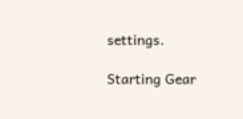settings.

Starting Gear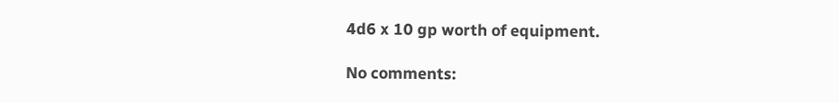4d6 x 10 gp worth of equipment.

No comments: